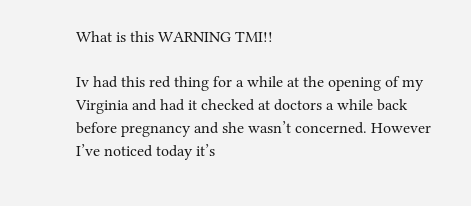What is this WARNING TMI!!

Iv had this red thing for a while at the opening of my Virginia and had it checked at doctors a while back before pregnancy and she wasn’t concerned. However I’ve noticed today it’s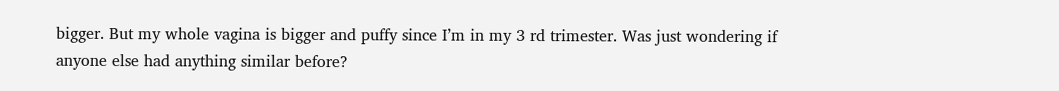bigger. But my whole vagina is bigger and puffy since I’m in my 3 rd trimester. Was just wondering if anyone else had anything similar before?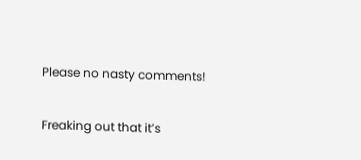Please no nasty comments!

Freaking out that it’s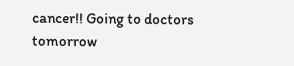cancer!! Going to doctors tomorrow